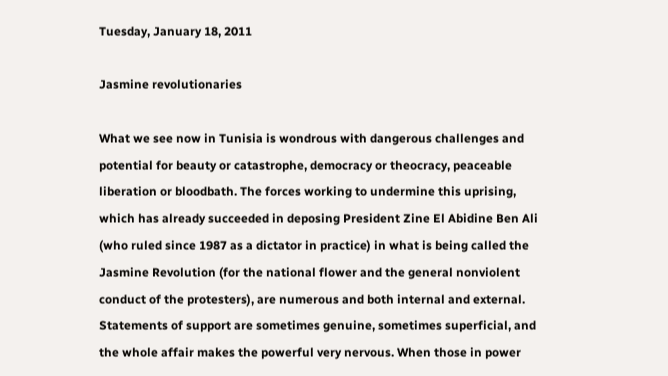Tuesday, January 18, 2011

Jasmine revolutionaries

What we see now in Tunisia is wondrous with dangerous challenges and potential for beauty or catastrophe, democracy or theocracy, peaceable liberation or bloodbath. The forces working to undermine this uprising, which has already succeeded in deposing President Zine El Abidine Ben Ali (who ruled since 1987 as a dictator in practice) in what is being called the Jasmine Revolution (for the national flower and the general nonviolent conduct of the protesters), are numerous and both internal and external. Statements of support are sometimes genuine, sometimes superficial, and the whole affair makes the powerful very nervous. When those in power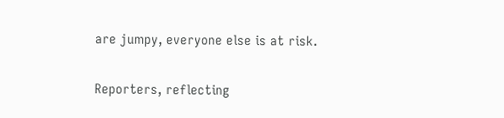are jumpy, everyone else is at risk.

Reporters, reflecting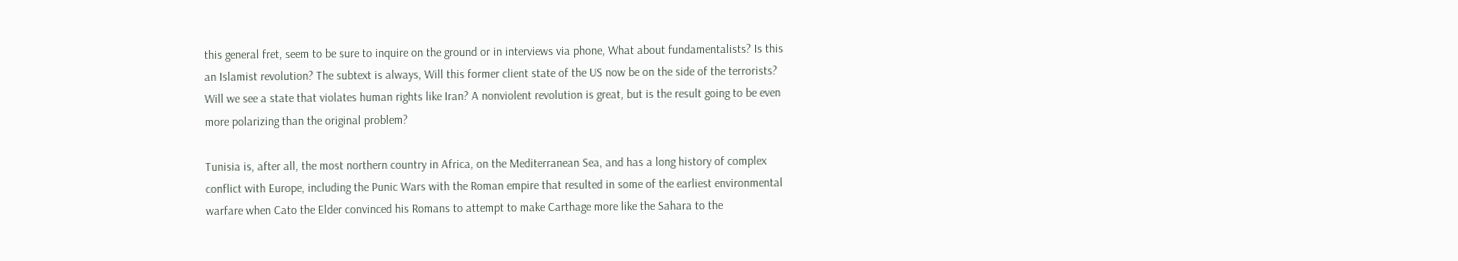this general fret, seem to be sure to inquire on the ground or in interviews via phone, What about fundamentalists? Is this an Islamist revolution? The subtext is always, Will this former client state of the US now be on the side of the terrorists? Will we see a state that violates human rights like Iran? A nonviolent revolution is great, but is the result going to be even more polarizing than the original problem?

Tunisia is, after all, the most northern country in Africa, on the Mediterranean Sea, and has a long history of complex conflict with Europe, including the Punic Wars with the Roman empire that resulted in some of the earliest environmental warfare when Cato the Elder convinced his Romans to attempt to make Carthage more like the Sahara to the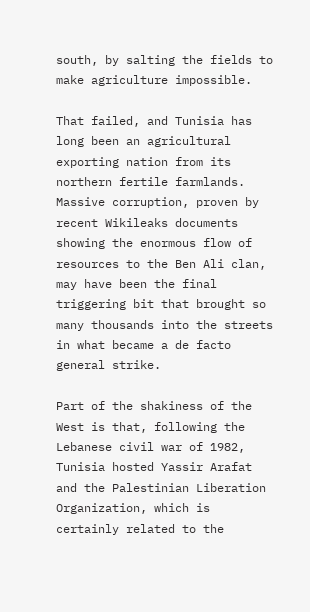south, by salting the fields to make agriculture impossible.

That failed, and Tunisia has long been an agricultural exporting nation from its northern fertile farmlands. Massive corruption, proven by recent Wikileaks documents showing the enormous flow of resources to the Ben Ali clan, may have been the final triggering bit that brought so many thousands into the streets in what became a de facto general strike.

Part of the shakiness of the West is that, following the Lebanese civil war of 1982, Tunisia hosted Yassir Arafat and the Palestinian Liberation Organization, which is certainly related to the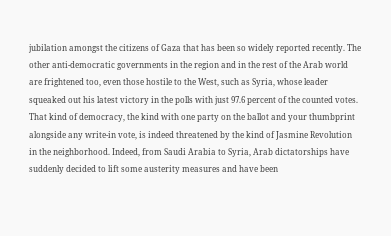jubilation amongst the citizens of Gaza that has been so widely reported recently. The other anti-democratic governments in the region and in the rest of the Arab world are frightened too, even those hostile to the West, such as Syria, whose leader squeaked out his latest victory in the polls with just 97.6 percent of the counted votes. That kind of democracy, the kind with one party on the ballot and your thumbprint alongside any write-in vote, is indeed threatened by the kind of Jasmine Revolution in the neighborhood. Indeed, from Saudi Arabia to Syria, Arab dictatorships have suddenly decided to lift some austerity measures and have been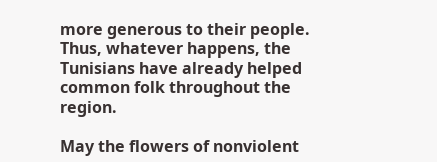more generous to their people. Thus, whatever happens, the Tunisians have already helped common folk throughout the region.

May the flowers of nonviolent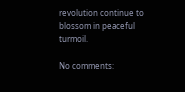revolution continue to blossom in peaceful turmoil.

No comments: